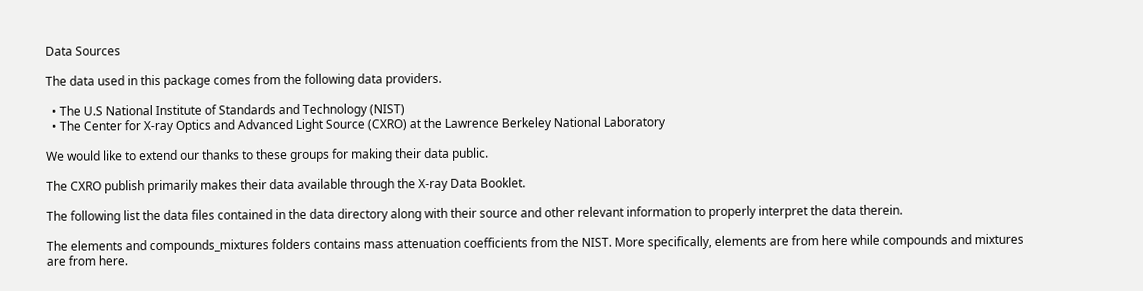Data Sources

The data used in this package comes from the following data providers.

  • The U.S National Institute of Standards and Technology (NIST)
  • The Center for X-ray Optics and Advanced Light Source (CXRO) at the Lawrence Berkeley National Laboratory

We would like to extend our thanks to these groups for making their data public.

The CXRO publish primarily makes their data available through the X-ray Data Booklet.

The following list the data files contained in the data directory along with their source and other relevant information to properly interpret the data therein.

The elements and compounds_mixtures folders contains mass attenuation coefficients from the NIST. More specifically, elements are from here while compounds and mixtures are from here.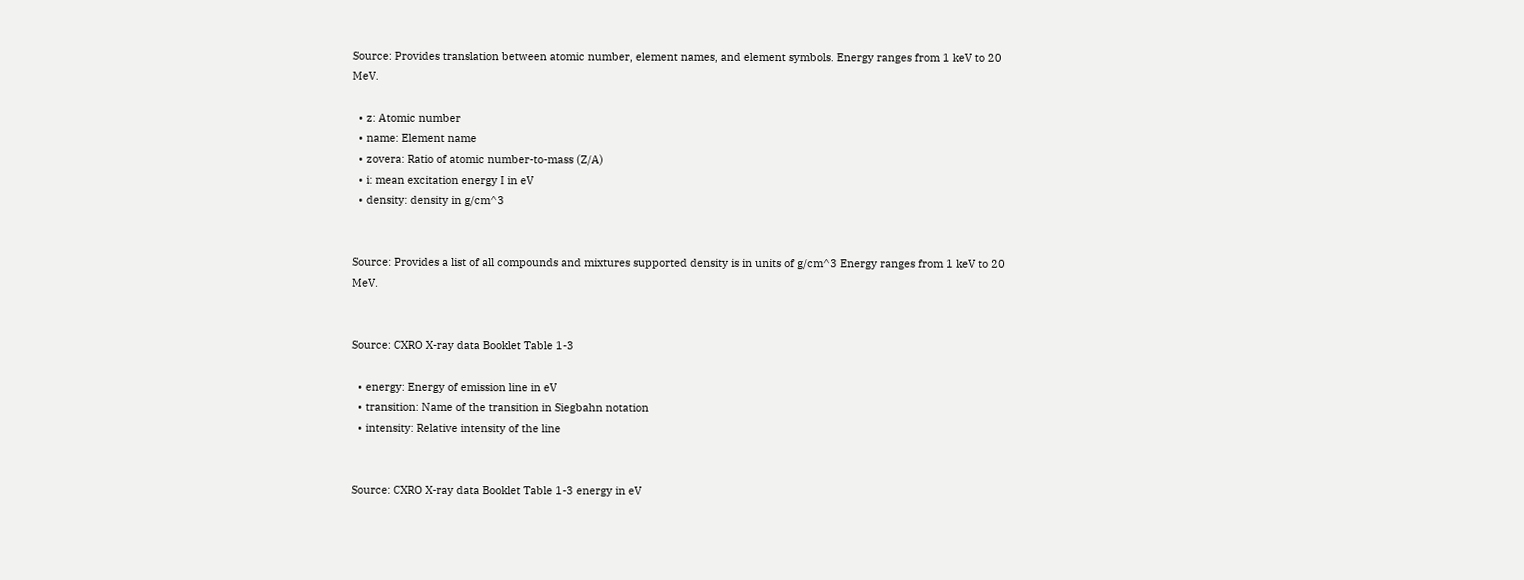Source: Provides translation between atomic number, element names, and element symbols. Energy ranges from 1 keV to 20 MeV.

  • z: Atomic number
  • name: Element name
  • zovera: Ratio of atomic number-to-mass (Z/A)
  • i: mean excitation energy I in eV
  • density: density in g/cm^3


Source: Provides a list of all compounds and mixtures supported density is in units of g/cm^3 Energy ranges from 1 keV to 20 MeV.


Source: CXRO X-ray data Booklet Table 1-3

  • energy: Energy of emission line in eV
  • transition: Name of the transition in Siegbahn notation
  • intensity: Relative intensity of the line


Source: CXRO X-ray data Booklet Table 1-3 energy in eV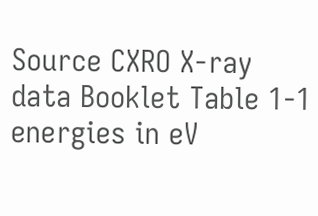Source CXRO X-ray data Booklet Table 1-1 energies in eV